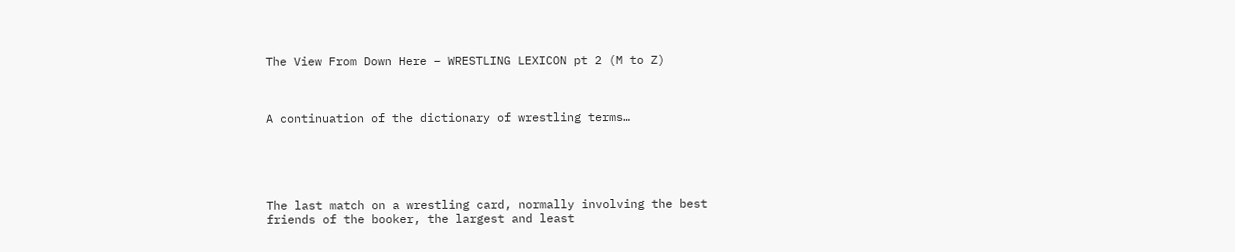The View From Down Here – WRESTLING LEXICON pt 2 (M to Z)



A continuation of the dictionary of wrestling terms…





The last match on a wrestling card, normally involving the best friends of the booker, the largest and least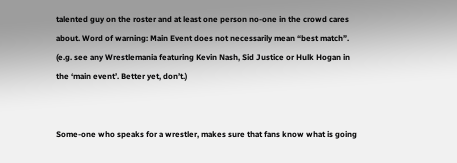talented guy on the roster and at least one person no-one in the crowd cares about. Word of warning: Main Event does not necessarily mean “best match”. (e.g. see any Wrestlemania featuring Kevin Nash, Sid Justice or Hulk Hogan in the ‘main event’. Better yet, don’t.)


Some-one who speaks for a wrestler, makes sure that fans know what is going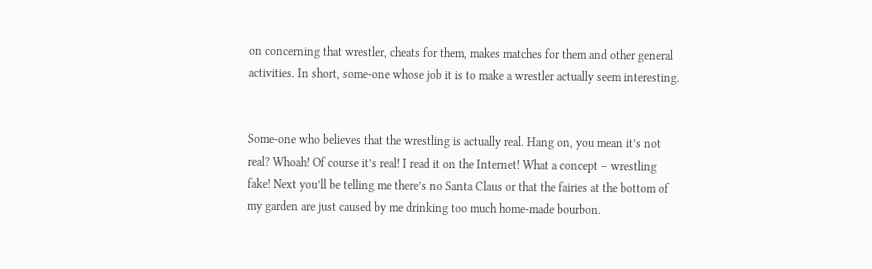on concerning that wrestler, cheats for them, makes matches for them and other general activities. In short, some-one whose job it is to make a wrestler actually seem interesting.


Some-one who believes that the wrestling is actually real. Hang on, you mean it’s not real? Whoah! Of course it’s real! I read it on the Internet! What a concept – wrestling fake! Next you’ll be telling me there’s no Santa Claus or that the fairies at the bottom of my garden are just caused by me drinking too much home-made bourbon.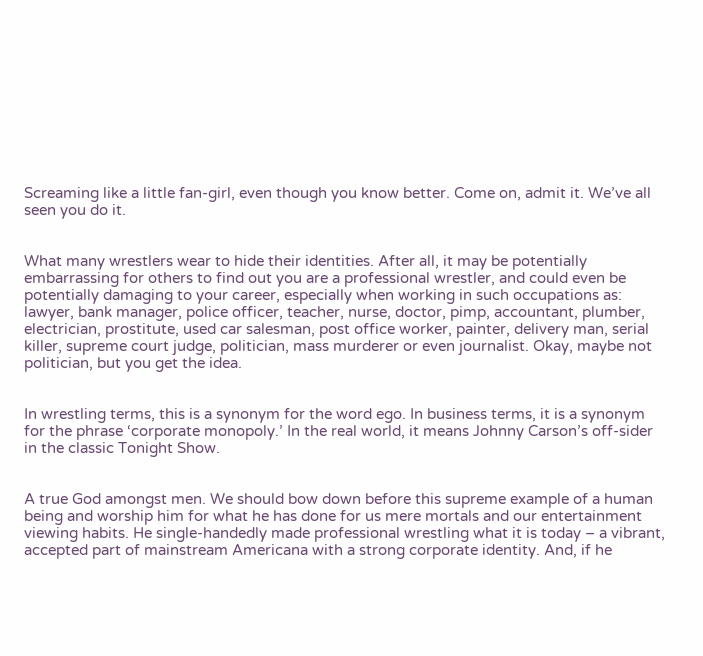Screaming like a little fan-girl, even though you know better. Come on, admit it. We’ve all seen you do it.


What many wrestlers wear to hide their identities. After all, it may be potentially embarrassing for others to find out you are a professional wrestler, and could even be potentially damaging to your career, especially when working in such occupations as: lawyer, bank manager, police officer, teacher, nurse, doctor, pimp, accountant, plumber, electrician, prostitute, used car salesman, post office worker, painter, delivery man, serial killer, supreme court judge, politician, mass murderer or even journalist. Okay, maybe not politician, but you get the idea.


In wrestling terms, this is a synonym for the word ego. In business terms, it is a synonym for the phrase ‘corporate monopoly.’ In the real world, it means Johnny Carson’s off-sider in the classic Tonight Show.


A true God amongst men. We should bow down before this supreme example of a human being and worship him for what he has done for us mere mortals and our entertainment viewing habits. He single-handedly made professional wrestling what it is today – a vibrant, accepted part of mainstream Americana with a strong corporate identity. And, if he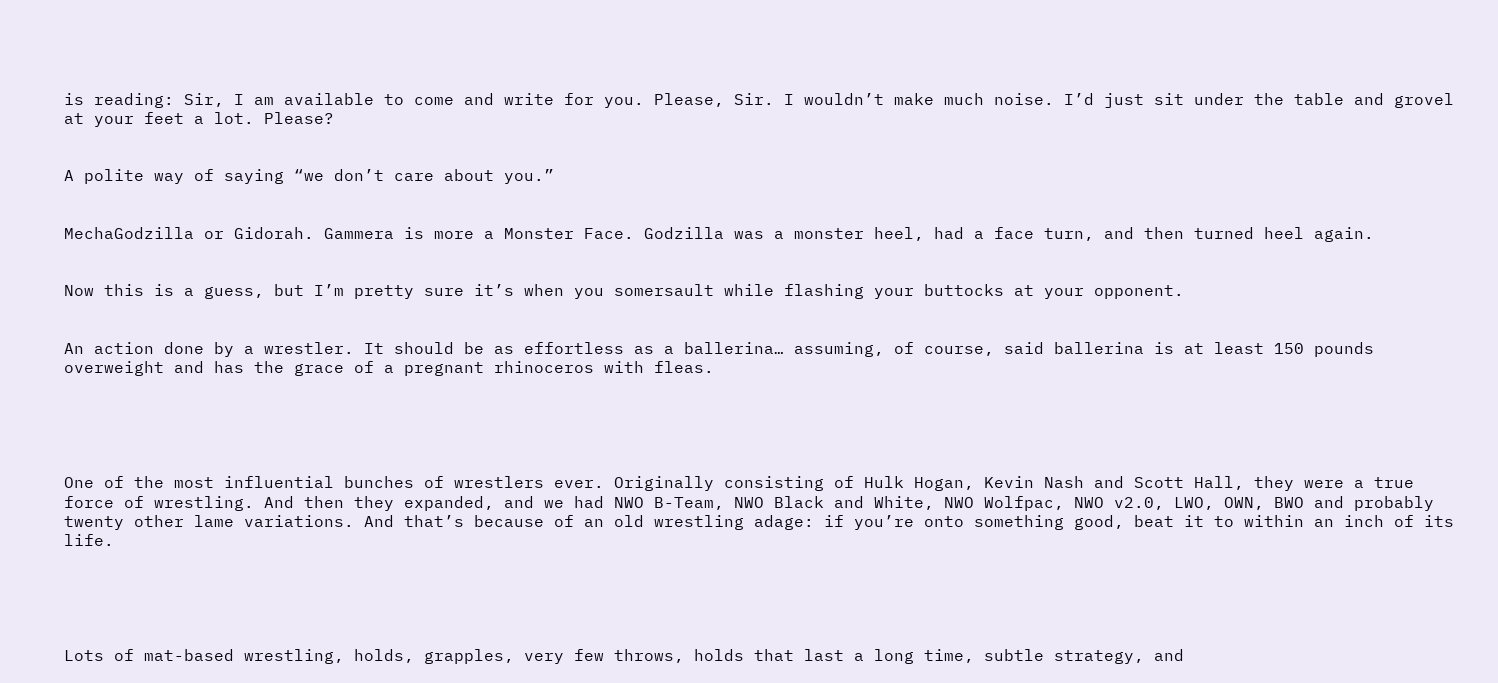is reading: Sir, I am available to come and write for you. Please, Sir. I wouldn’t make much noise. I’d just sit under the table and grovel at your feet a lot. Please?


A polite way of saying “we don’t care about you.”


MechaGodzilla or Gidorah. Gammera is more a Monster Face. Godzilla was a monster heel, had a face turn, and then turned heel again.


Now this is a guess, but I’m pretty sure it’s when you somersault while flashing your buttocks at your opponent.


An action done by a wrestler. It should be as effortless as a ballerina… assuming, of course, said ballerina is at least 150 pounds overweight and has the grace of a pregnant rhinoceros with fleas.





One of the most influential bunches of wrestlers ever. Originally consisting of Hulk Hogan, Kevin Nash and Scott Hall, they were a true force of wrestling. And then they expanded, and we had NWO B-Team, NWO Black and White, NWO Wolfpac, NWO v2.0, LWO, OWN, BWO and probably twenty other lame variations. And that’s because of an old wrestling adage: if you’re onto something good, beat it to within an inch of its life.





Lots of mat-based wrestling, holds, grapples, very few throws, holds that last a long time, subtle strategy, and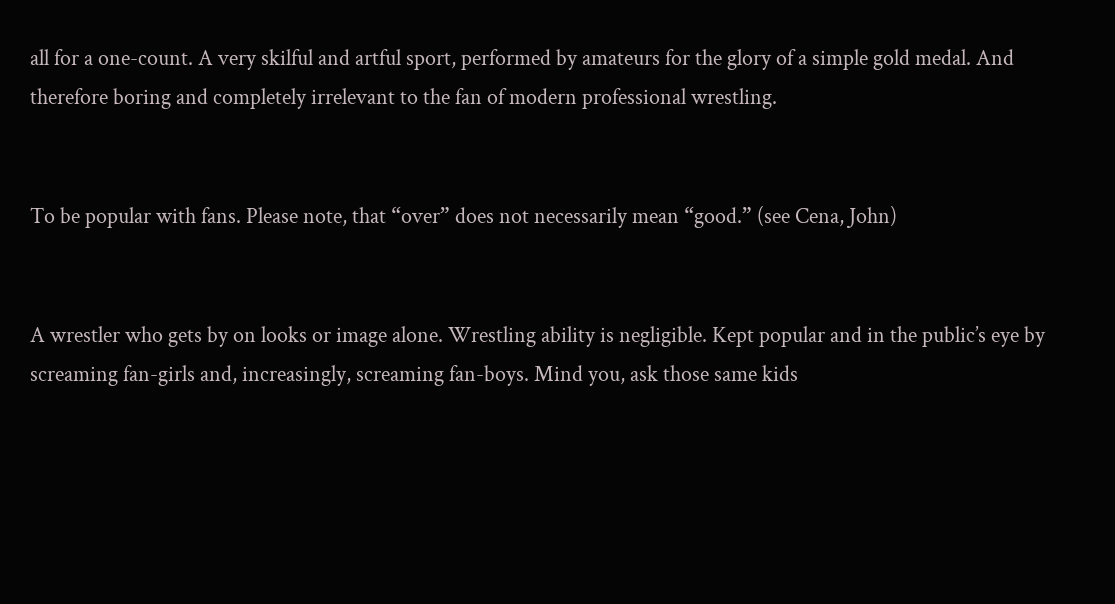all for a one-count. A very skilful and artful sport, performed by amateurs for the glory of a simple gold medal. And therefore boring and completely irrelevant to the fan of modern professional wrestling.


To be popular with fans. Please note, that “over” does not necessarily mean “good.” (see Cena, John)


A wrestler who gets by on looks or image alone. Wrestling ability is negligible. Kept popular and in the public’s eye by screaming fan-girls and, increasingly, screaming fan-boys. Mind you, ask those same kids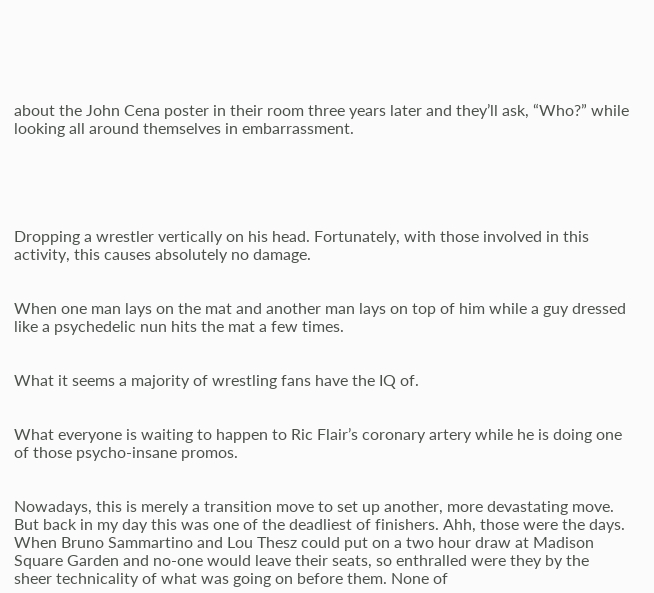about the John Cena poster in their room three years later and they’ll ask, “Who?” while looking all around themselves in embarrassment.





Dropping a wrestler vertically on his head. Fortunately, with those involved in this activity, this causes absolutely no damage.


When one man lays on the mat and another man lays on top of him while a guy dressed like a psychedelic nun hits the mat a few times.


What it seems a majority of wrestling fans have the IQ of.


What everyone is waiting to happen to Ric Flair’s coronary artery while he is doing one of those psycho-insane promos.


Nowadays, this is merely a transition move to set up another, more devastating move. But back in my day this was one of the deadliest of finishers. Ahh, those were the days. When Bruno Sammartino and Lou Thesz could put on a two hour draw at Madison Square Garden and no-one would leave their seats, so enthralled were they by the sheer technicality of what was going on before them. None of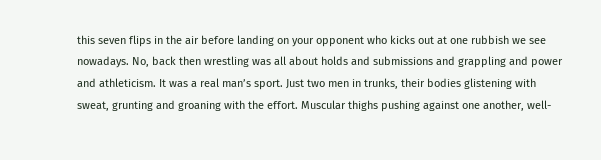this seven flips in the air before landing on your opponent who kicks out at one rubbish we see nowadays. No, back then wrestling was all about holds and submissions and grappling and power and athleticism. It was a real man’s sport. Just two men in trunks, their bodies glistening with sweat, grunting and groaning with the effort. Muscular thighs pushing against one another, well-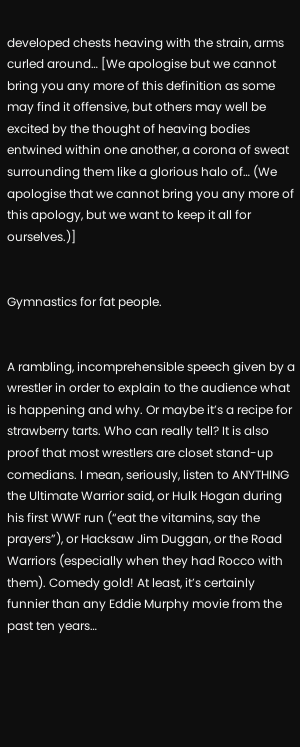developed chests heaving with the strain, arms curled around… [We apologise but we cannot bring you any more of this definition as some may find it offensive, but others may well be excited by the thought of heaving bodies entwined within one another, a corona of sweat surrounding them like a glorious halo of… (We apologise that we cannot bring you any more of this apology, but we want to keep it all for ourselves.)]


Gymnastics for fat people.


A rambling, incomprehensible speech given by a wrestler in order to explain to the audience what is happening and why. Or maybe it’s a recipe for strawberry tarts. Who can really tell? It is also proof that most wrestlers are closet stand-up comedians. I mean, seriously, listen to ANYTHING the Ultimate Warrior said, or Hulk Hogan during his first WWF run (“eat the vitamins, say the prayers”), or Hacksaw Jim Duggan, or the Road Warriors (especially when they had Rocco with them). Comedy gold! At least, it’s certainly funnier than any Eddie Murphy movie from the past ten years…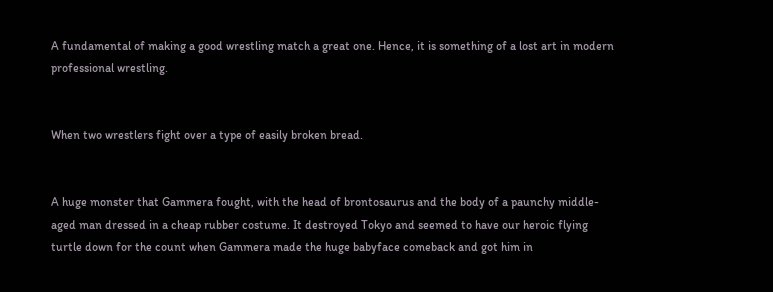A fundamental of making a good wrestling match a great one. Hence, it is something of a lost art in modern professional wrestling.


When two wrestlers fight over a type of easily broken bread.


A huge monster that Gammera fought, with the head of brontosaurus and the body of a paunchy middle-aged man dressed in a cheap rubber costume. It destroyed Tokyo and seemed to have our heroic flying turtle down for the count when Gammera made the huge babyface comeback and got him in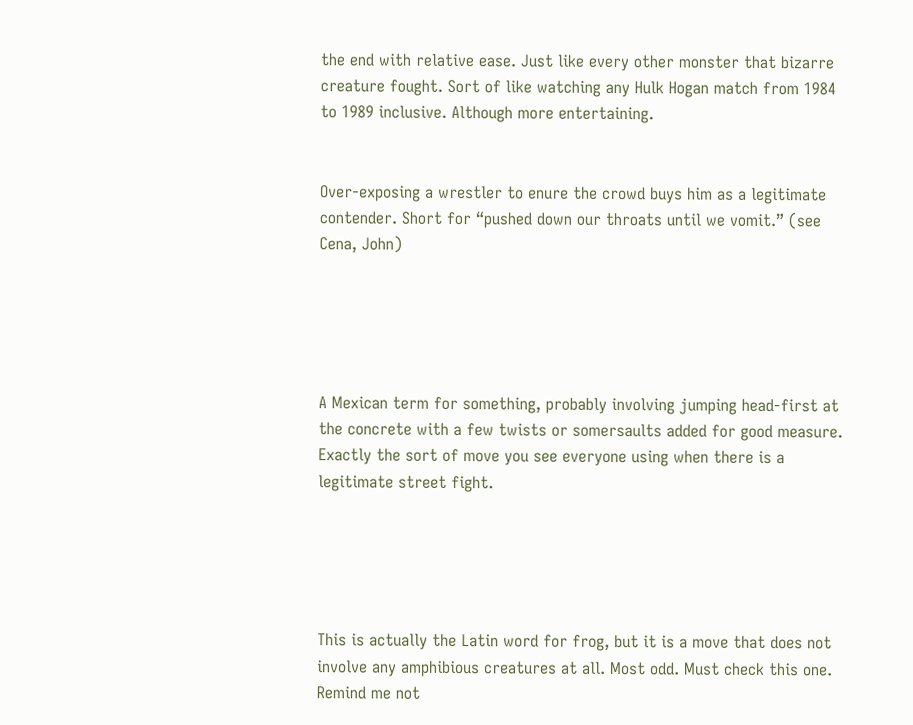the end with relative ease. Just like every other monster that bizarre creature fought. Sort of like watching any Hulk Hogan match from 1984 to 1989 inclusive. Although more entertaining.


Over-exposing a wrestler to enure the crowd buys him as a legitimate contender. Short for “pushed down our throats until we vomit.” (see Cena, John)





A Mexican term for something, probably involving jumping head-first at the concrete with a few twists or somersaults added for good measure. Exactly the sort of move you see everyone using when there is a legitimate street fight.





This is actually the Latin word for frog, but it is a move that does not involve any amphibious creatures at all. Most odd. Must check this one. Remind me not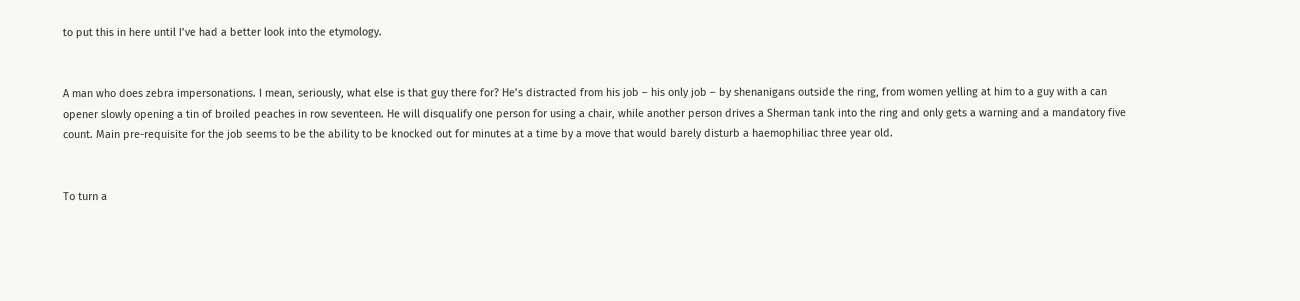to put this in here until I’ve had a better look into the etymology.


A man who does zebra impersonations. I mean, seriously, what else is that guy there for? He’s distracted from his job – his only job – by shenanigans outside the ring, from women yelling at him to a guy with a can opener slowly opening a tin of broiled peaches in row seventeen. He will disqualify one person for using a chair, while another person drives a Sherman tank into the ring and only gets a warning and a mandatory five count. Main pre-requisite for the job seems to be the ability to be knocked out for minutes at a time by a move that would barely disturb a haemophiliac three year old.


To turn a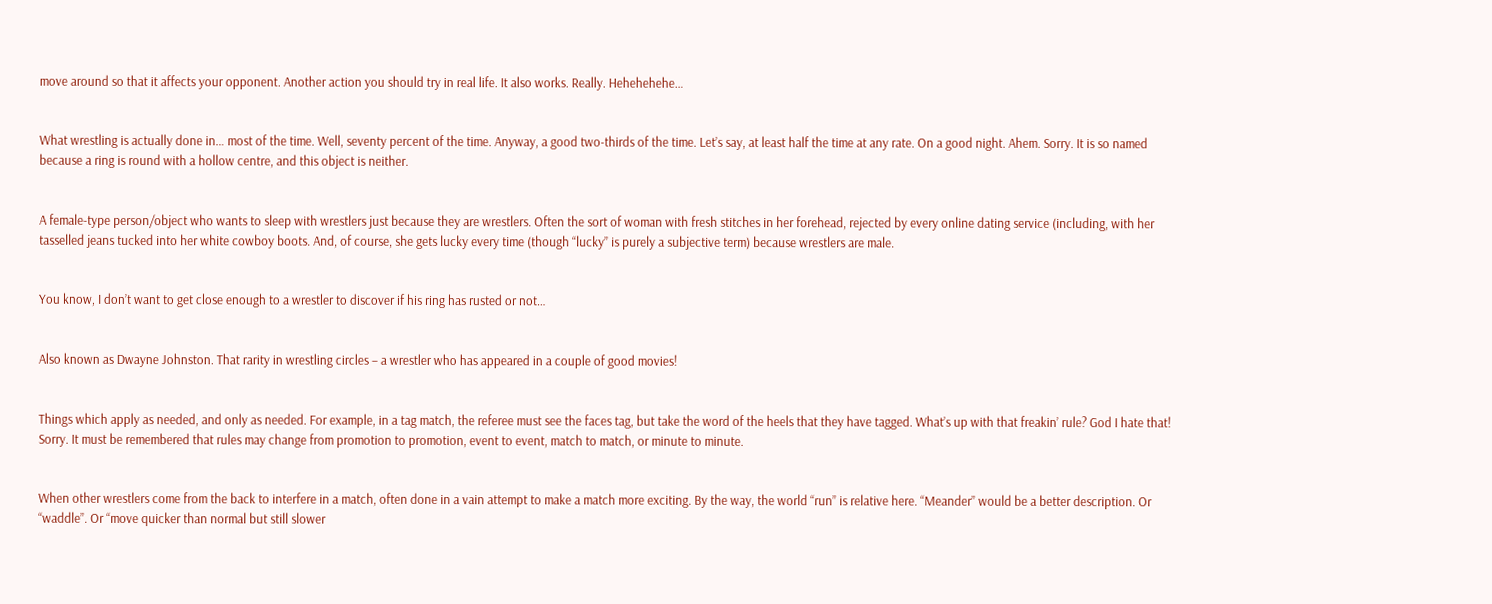move around so that it affects your opponent. Another action you should try in real life. It also works. Really. Hehehehehe…


What wrestling is actually done in… most of the time. Well, seventy percent of the time. Anyway, a good two-thirds of the time. Let’s say, at least half the time at any rate. On a good night. Ahem. Sorry. It is so named because a ring is round with a hollow centre, and this object is neither.


A female-type person/object who wants to sleep with wrestlers just because they are wrestlers. Often the sort of woman with fresh stitches in her forehead, rejected by every online dating service (including, with her tasselled jeans tucked into her white cowboy boots. And, of course, she gets lucky every time (though “lucky” is purely a subjective term) because wrestlers are male.


You know, I don’t want to get close enough to a wrestler to discover if his ring has rusted or not…


Also known as Dwayne Johnston. That rarity in wrestling circles – a wrestler who has appeared in a couple of good movies!


Things which apply as needed, and only as needed. For example, in a tag match, the referee must see the faces tag, but take the word of the heels that they have tagged. What’s up with that freakin’ rule? God I hate that! Sorry. It must be remembered that rules may change from promotion to promotion, event to event, match to match, or minute to minute.


When other wrestlers come from the back to interfere in a match, often done in a vain attempt to make a match more exciting. By the way, the world “run” is relative here. “Meander” would be a better description. Or “waddle”. Or “move quicker than normal but still slower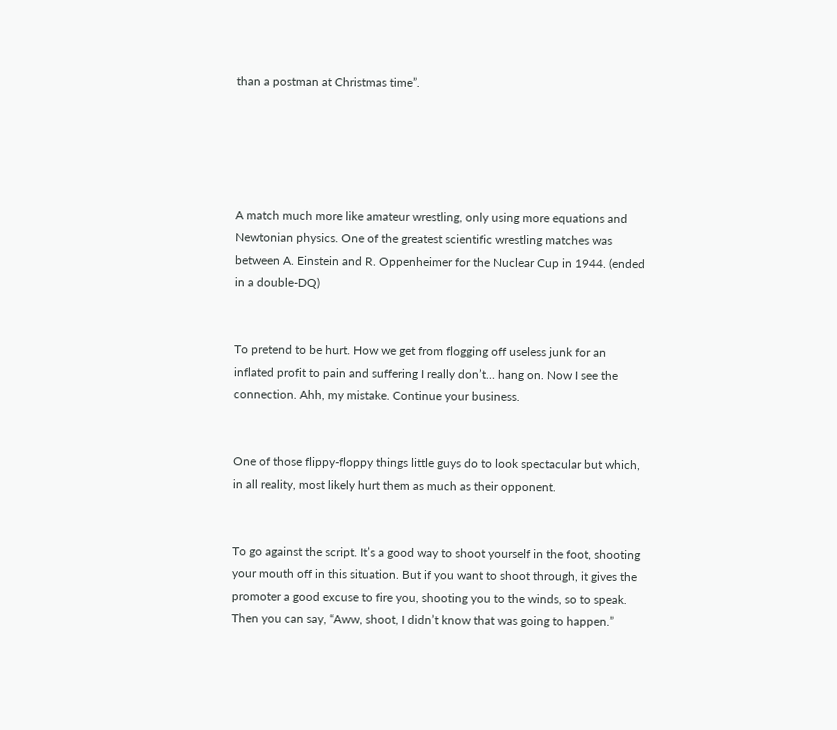than a postman at Christmas time”.





A match much more like amateur wrestling, only using more equations and Newtonian physics. One of the greatest scientific wrestling matches was between A. Einstein and R. Oppenheimer for the Nuclear Cup in 1944. (ended in a double-DQ)


To pretend to be hurt. How we get from flogging off useless junk for an inflated profit to pain and suffering I really don’t… hang on. Now I see the connection. Ahh, my mistake. Continue your business.


One of those flippy-floppy things little guys do to look spectacular but which, in all reality, most likely hurt them as much as their opponent.


To go against the script. It’s a good way to shoot yourself in the foot, shooting your mouth off in this situation. But if you want to shoot through, it gives the promoter a good excuse to fire you, shooting you to the winds, so to speak. Then you can say, “Aww, shoot, I didn’t know that was going to happen.”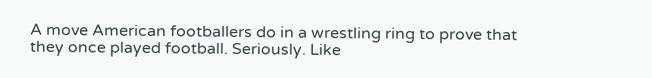A move American footballers do in a wrestling ring to prove that they once played football. Seriously. Like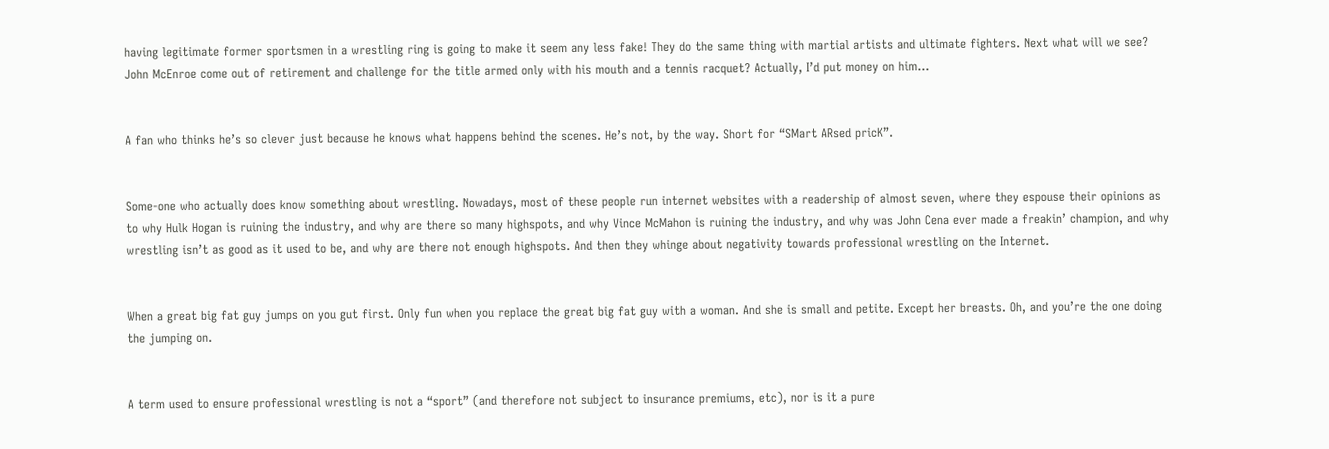having legitimate former sportsmen in a wrestling ring is going to make it seem any less fake! They do the same thing with martial artists and ultimate fighters. Next what will we see? John McEnroe come out of retirement and challenge for the title armed only with his mouth and a tennis racquet? Actually, I’d put money on him…


A fan who thinks he’s so clever just because he knows what happens behind the scenes. He’s not, by the way. Short for “SMart ARsed pricK”.


Some-one who actually does know something about wrestling. Nowadays, most of these people run internet websites with a readership of almost seven, where they espouse their opinions as to why Hulk Hogan is ruining the industry, and why are there so many highspots, and why Vince McMahon is ruining the industry, and why was John Cena ever made a freakin’ champion, and why wrestling isn’t as good as it used to be, and why are there not enough highspots. And then they whinge about negativity towards professional wrestling on the Internet.


When a great big fat guy jumps on you gut first. Only fun when you replace the great big fat guy with a woman. And she is small and petite. Except her breasts. Oh, and you’re the one doing the jumping on.


A term used to ensure professional wrestling is not a “sport” (and therefore not subject to insurance premiums, etc), nor is it a pure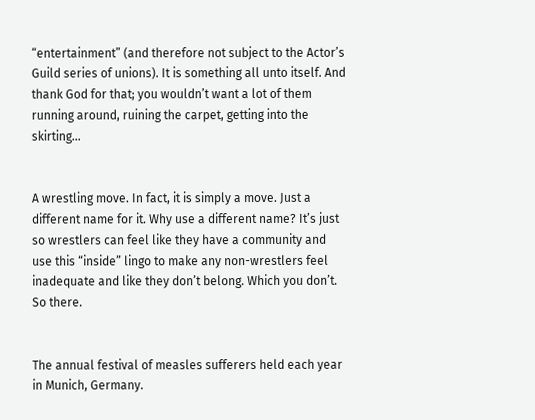“entertainment” (and therefore not subject to the Actor’s Guild series of unions). It is something all unto itself. And thank God for that; you wouldn’t want a lot of them running around, ruining the carpet, getting into the skirting…


A wrestling move. In fact, it is simply a move. Just a different name for it. Why use a different name? It’s just so wrestlers can feel like they have a community and use this “inside” lingo to make any non-wrestlers feel inadequate and like they don’t belong. Which you don’t. So there.


The annual festival of measles sufferers held each year in Munich, Germany.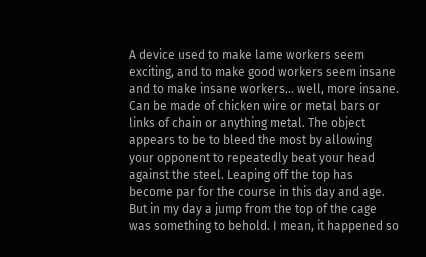A device used to make lame workers seem exciting, and to make good workers seem insane and to make insane workers… well, more insane. Can be made of chicken wire or metal bars or links of chain or anything metal. The object appears to be to bleed the most by allowing your opponent to repeatedly beat your head against the steel. Leaping off the top has become par for the course in this day and age. But in my day a jump from the top of the cage was something to behold. I mean, it happened so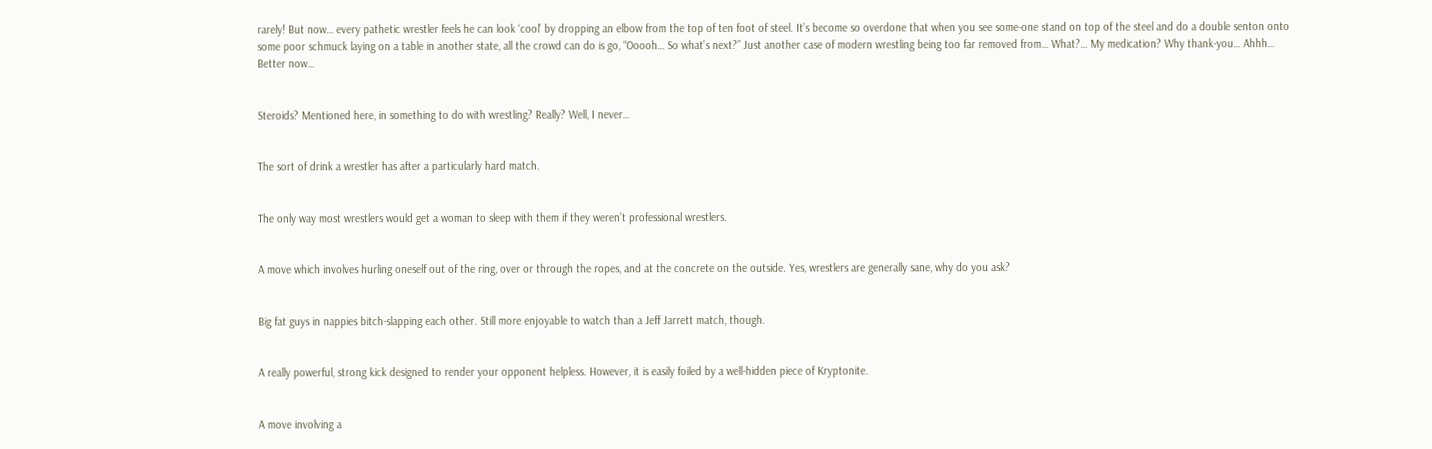rarely! But now… every pathetic wrestler feels he can look ‘cool’ by dropping an elbow from the top of ten foot of steel. It’s become so overdone that when you see some-one stand on top of the steel and do a double senton onto some poor schmuck laying on a table in another state, all the crowd can do is go, “Ooooh… So what’s next?” Just another case of modern wrestling being too far removed from… What?… My medication? Why thank-you… Ahhh… Better now…


Steroids? Mentioned here, in something to do with wrestling? Really? Well, I never…


The sort of drink a wrestler has after a particularly hard match.


The only way most wrestlers would get a woman to sleep with them if they weren’t professional wrestlers.


A move which involves hurling oneself out of the ring, over or through the ropes, and at the concrete on the outside. Yes, wrestlers are generally sane, why do you ask?


Big fat guys in nappies bitch-slapping each other. Still more enjoyable to watch than a Jeff Jarrett match, though.


A really powerful, strong kick designed to render your opponent helpless. However, it is easily foiled by a well-hidden piece of Kryptonite.


A move involving a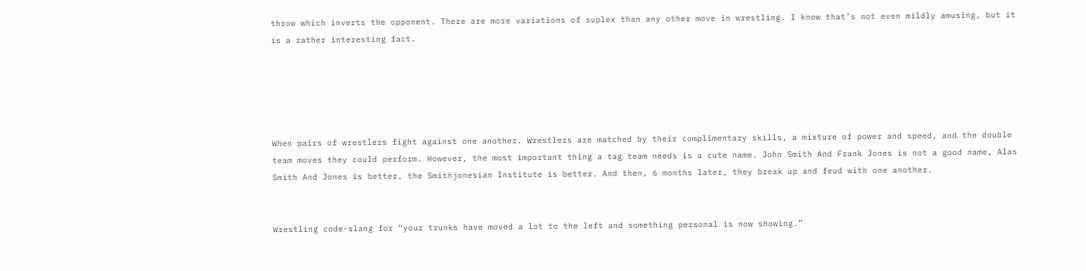throw which inverts the opponent. There are more variations of suplex than any other move in wrestling. I know that’s not even mildly amusing, but it is a rather interesting fact.





When pairs of wrestlers fight against one another. Wrestlers are matched by their complimentary skills, a mixture of power and speed, and the double team moves they could perform. However, the most important thing a tag team needs is a cute name. John Smith And Frank Jones is not a good name, Alas Smith And Jones is better, the Smithjonesian Institute is better. And then, 6 months later, they break up and feud with one another.


Wrestling code-slang for “your trunks have moved a lot to the left and something personal is now showing.”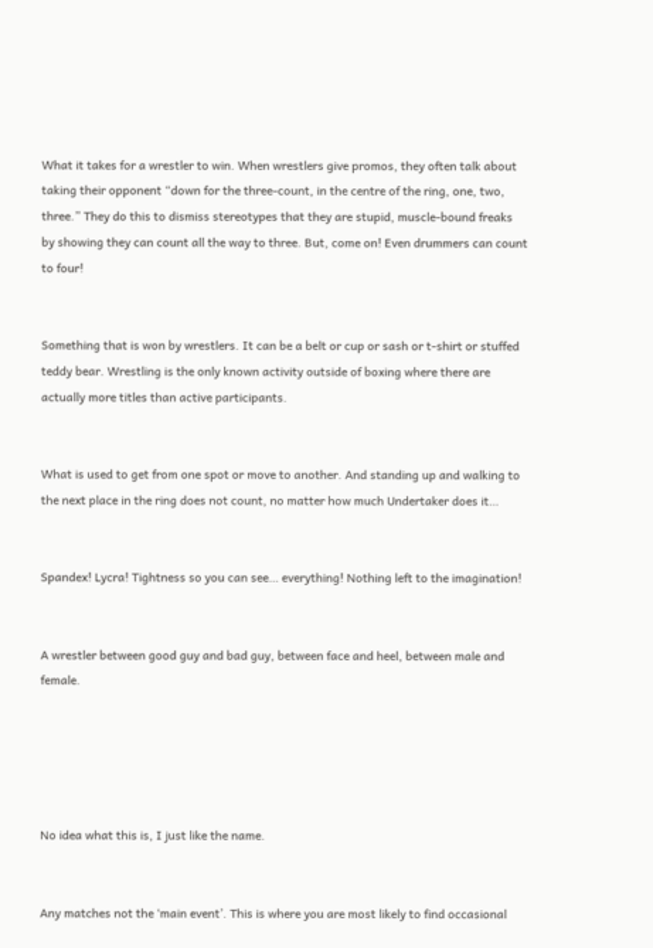What it takes for a wrestler to win. When wrestlers give promos, they often talk about taking their opponent “down for the three-count, in the centre of the ring, one, two, three.” They do this to dismiss stereotypes that they are stupid, muscle-bound freaks by showing they can count all the way to three. But, come on! Even drummers can count to four!


Something that is won by wrestlers. It can be a belt or cup or sash or t-shirt or stuffed teddy bear. Wrestling is the only known activity outside of boxing where there are actually more titles than active participants.


What is used to get from one spot or move to another. And standing up and walking to the next place in the ring does not count, no matter how much Undertaker does it…


Spandex! Lycra! Tightness so you can see… everything! Nothing left to the imagination!


A wrestler between good guy and bad guy, between face and heel, between male and female.





No idea what this is, I just like the name.


Any matches not the ‘main event’. This is where you are most likely to find occasional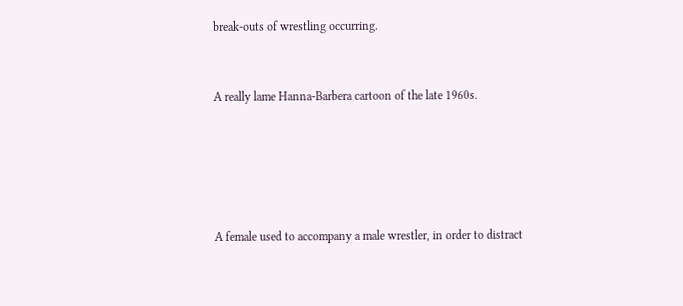break-outs of wrestling occurring.


A really lame Hanna-Barbera cartoon of the late 1960s.





A female used to accompany a male wrestler, in order to distract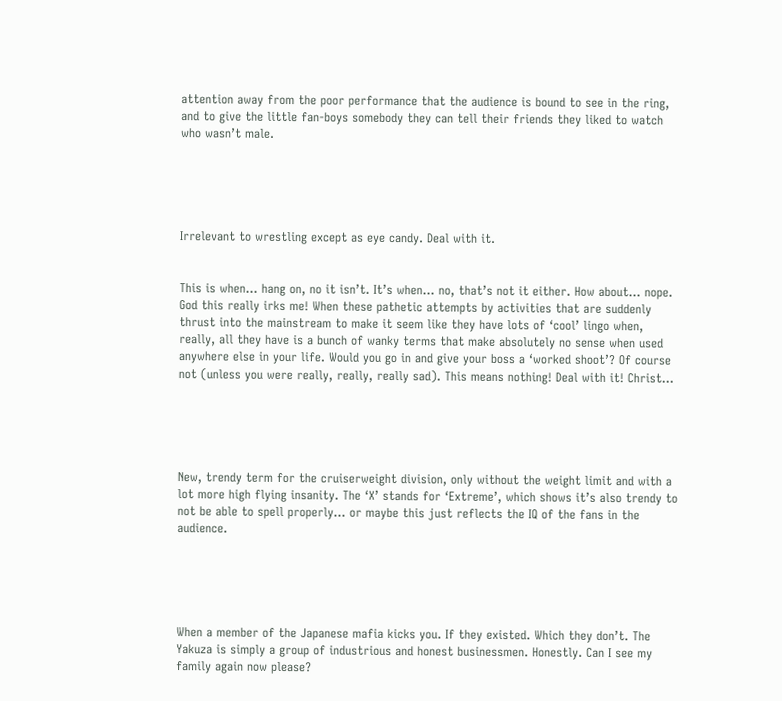attention away from the poor performance that the audience is bound to see in the ring, and to give the little fan-boys somebody they can tell their friends they liked to watch who wasn’t male.





Irrelevant to wrestling except as eye candy. Deal with it.


This is when… hang on, no it isn’t. It’s when… no, that’s not it either. How about… nope. God this really irks me! When these pathetic attempts by activities that are suddenly thrust into the mainstream to make it seem like they have lots of ‘cool’ lingo when, really, all they have is a bunch of wanky terms that make absolutely no sense when used anywhere else in your life. Would you go in and give your boss a ‘worked shoot’? Of course not (unless you were really, really, really sad). This means nothing! Deal with it! Christ…





New, trendy term for the cruiserweight division, only without the weight limit and with a lot more high flying insanity. The ‘X’ stands for ‘Extreme’, which shows it’s also trendy to not be able to spell properly… or maybe this just reflects the IQ of the fans in the audience.





When a member of the Japanese mafia kicks you. If they existed. Which they don’t. The Yakuza is simply a group of industrious and honest businessmen. Honestly. Can I see my family again now please?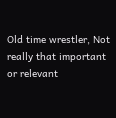Old time wrestler, Not really that important or relevant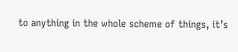to anything in the whole scheme of things, it’s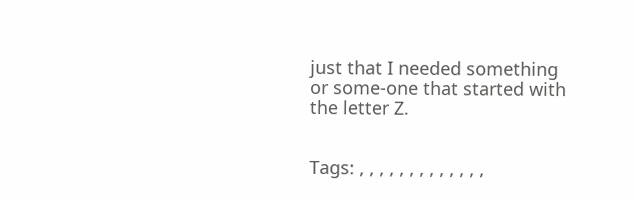just that I needed something or some-one that started with the letter Z.


Tags: , , , , , , , , , , , , ,